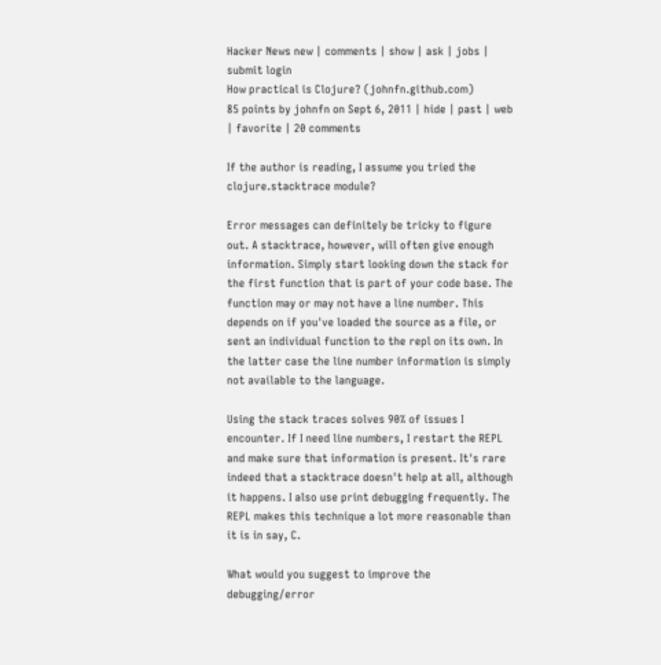Hacker News new | comments | show | ask | jobs | submit login
How practical is Clojure? (johnfn.github.com)
85 points by johnfn on Sept 6, 2011 | hide | past | web | favorite | 20 comments

If the author is reading, I assume you tried the clojure.stacktrace module?

Error messages can definitely be tricky to figure out. A stacktrace, however, will often give enough information. Simply start looking down the stack for the first function that is part of your code base. The function may or may not have a line number. This depends on if you've loaded the source as a file, or sent an individual function to the repl on its own. In the latter case the line number information is simply not available to the language.

Using the stack traces solves 90% of issues I encounter. If I need line numbers, I restart the REPL and make sure that information is present. It's rare indeed that a stacktrace doesn't help at all, although it happens. I also use print debugging frequently. The REPL makes this technique a lot more reasonable than it is in say, C.

What would you suggest to improve the debugging/error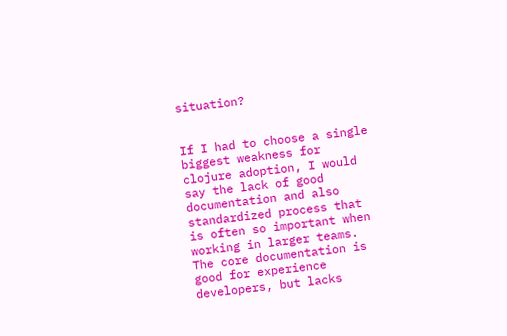situation?


If I had to choose a single biggest weakness for clojure adoption, I would say the lack of good documentation and also standardized process that is often so important when working in larger teams. The core documentation is good for experience developers, but lacks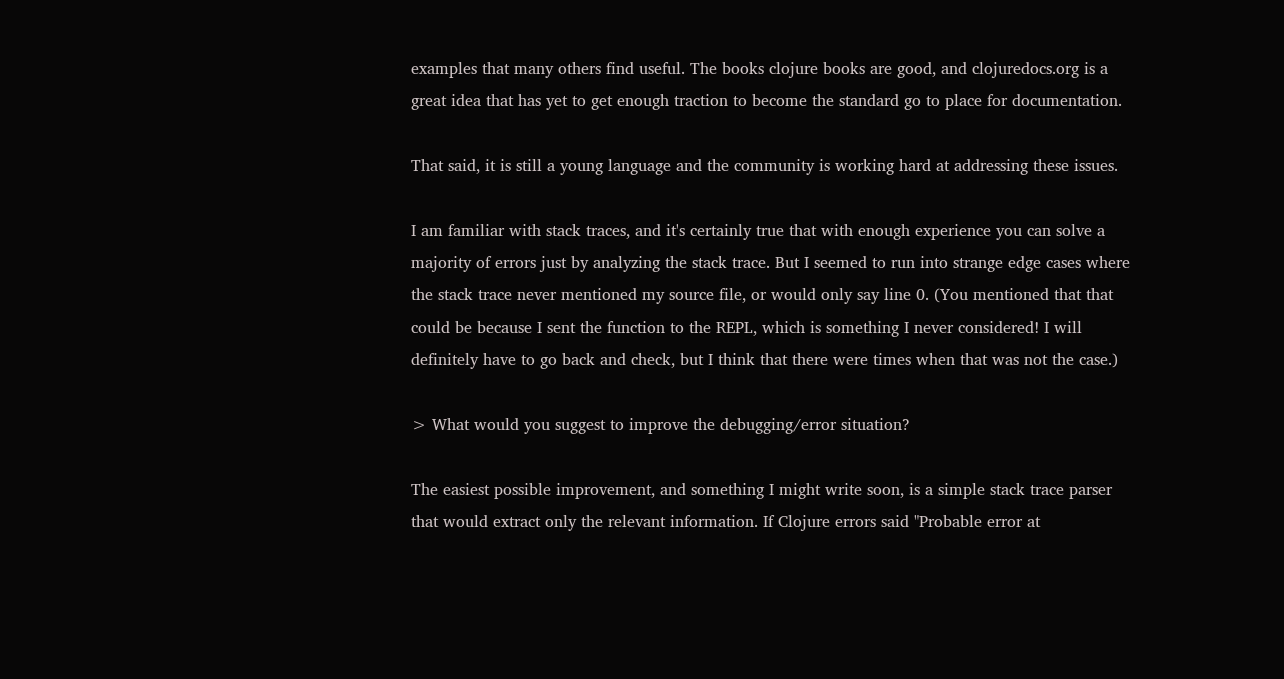examples that many others find useful. The books clojure books are good, and clojuredocs.org is a great idea that has yet to get enough traction to become the standard go to place for documentation.

That said, it is still a young language and the community is working hard at addressing these issues.

I am familiar with stack traces, and it's certainly true that with enough experience you can solve a majority of errors just by analyzing the stack trace. But I seemed to run into strange edge cases where the stack trace never mentioned my source file, or would only say line 0. (You mentioned that that could be because I sent the function to the REPL, which is something I never considered! I will definitely have to go back and check, but I think that there were times when that was not the case.)

> What would you suggest to improve the debugging/error situation?

The easiest possible improvement, and something I might write soon, is a simple stack trace parser that would extract only the relevant information. If Clojure errors said "Probable error at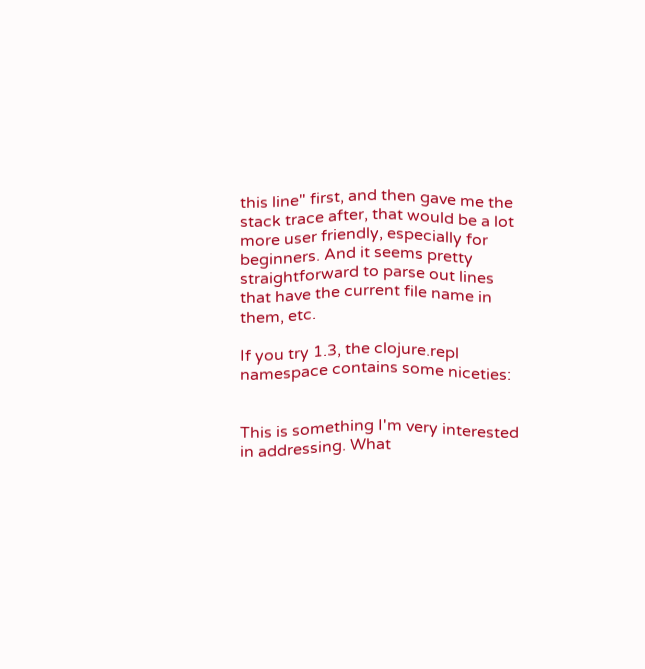this line" first, and then gave me the stack trace after, that would be a lot more user friendly, especially for beginners. And it seems pretty straightforward to parse out lines that have the current file name in them, etc.

If you try 1.3, the clojure.repl namespace contains some niceties:


This is something I'm very interested in addressing. What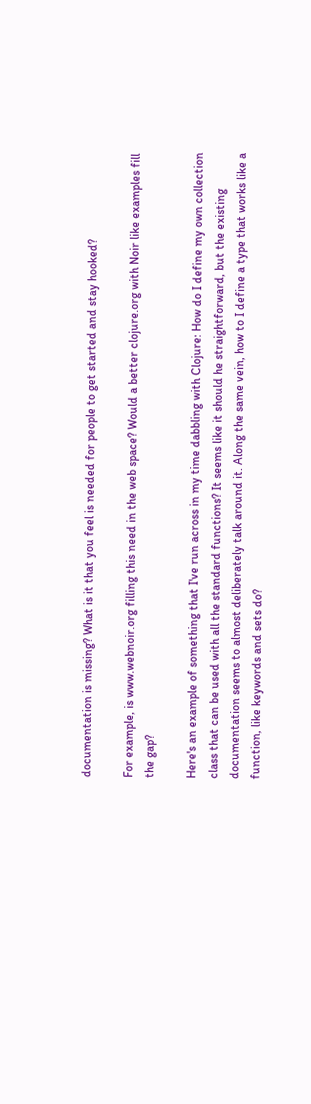documentation is missing? What is it that you feel is needed for people to get started and stay hooked?

For example, is www.webnoir.org filling this need in the web space? Would a better clojure.org with Noir like examples fill the gap?

Here's an example of something that I've run across in my time dabbling with Clojure: How do I define my own collection class that can be used with all the standard functions? It seems like it should he straightforward, but the existing documentation seems to almost deliberately talk around it. Along the same vein, how to I define a type that works like a function, like keywords and sets do?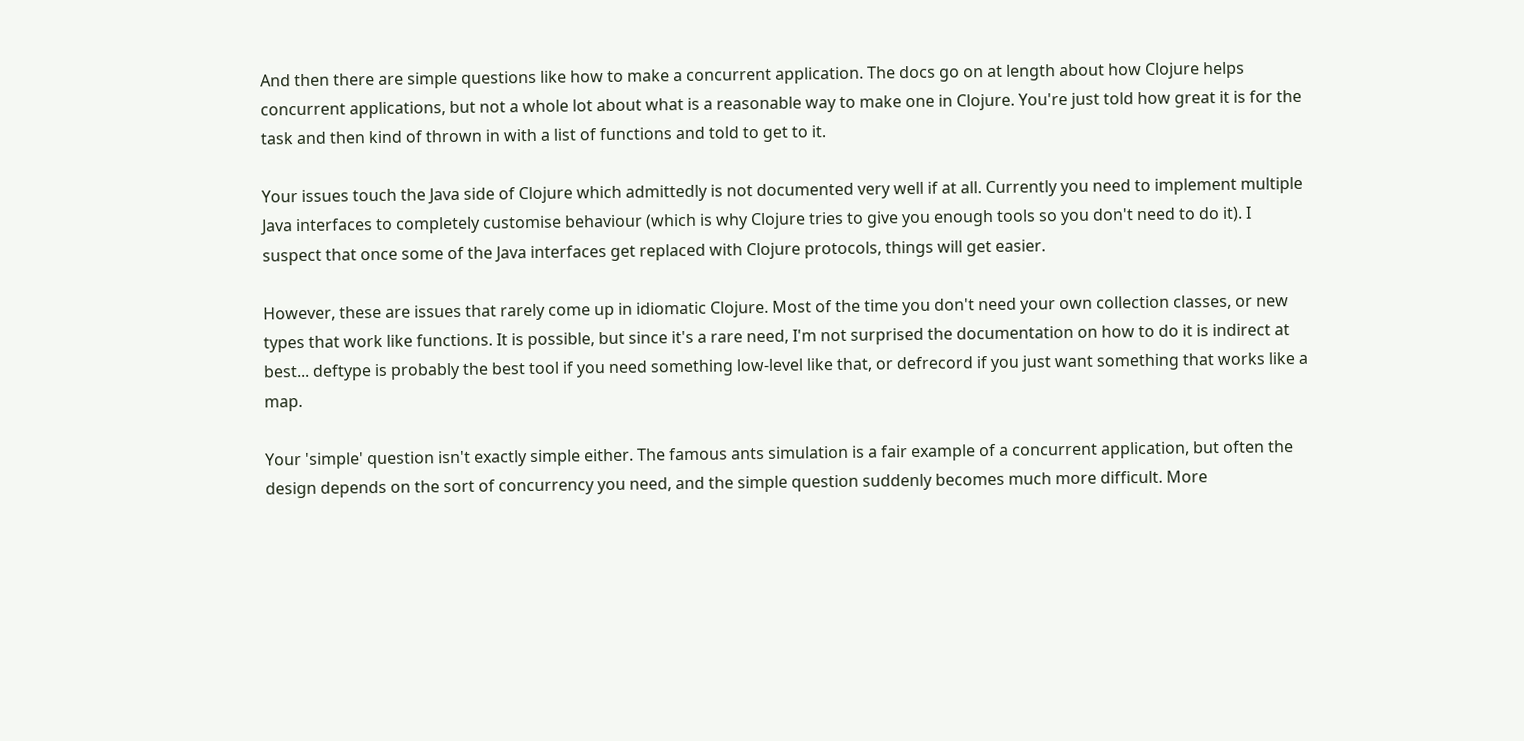And then there are simple questions like how to make a concurrent application. The docs go on at length about how Clojure helps concurrent applications, but not a whole lot about what is a reasonable way to make one in Clojure. You're just told how great it is for the task and then kind of thrown in with a list of functions and told to get to it.

Your issues touch the Java side of Clojure which admittedly is not documented very well if at all. Currently you need to implement multiple Java interfaces to completely customise behaviour (which is why Clojure tries to give you enough tools so you don't need to do it). I suspect that once some of the Java interfaces get replaced with Clojure protocols, things will get easier.

However, these are issues that rarely come up in idiomatic Clojure. Most of the time you don't need your own collection classes, or new types that work like functions. It is possible, but since it's a rare need, I'm not surprised the documentation on how to do it is indirect at best... deftype is probably the best tool if you need something low-level like that, or defrecord if you just want something that works like a map.

Your 'simple' question isn't exactly simple either. The famous ants simulation is a fair example of a concurrent application, but often the design depends on the sort of concurrency you need, and the simple question suddenly becomes much more difficult. More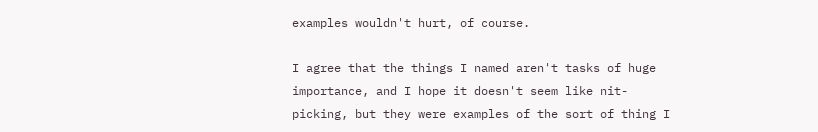examples wouldn't hurt, of course.

I agree that the things I named aren't tasks of huge importance, and I hope it doesn't seem like nit-picking, but they were examples of the sort of thing I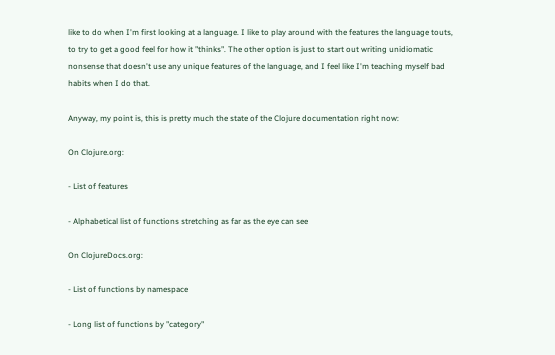like to do when I'm first looking at a language. I like to play around with the features the language touts, to try to get a good feel for how it "thinks". The other option is just to start out writing unidiomatic nonsense that doesn't use any unique features of the language, and I feel like I'm teaching myself bad habits when I do that.

Anyway, my point is, this is pretty much the state of the Clojure documentation right now:

On Clojure.org:

- List of features

- Alphabetical list of functions stretching as far as the eye can see

On ClojureDocs.org:

- List of functions by namespace

- Long list of functions by "category"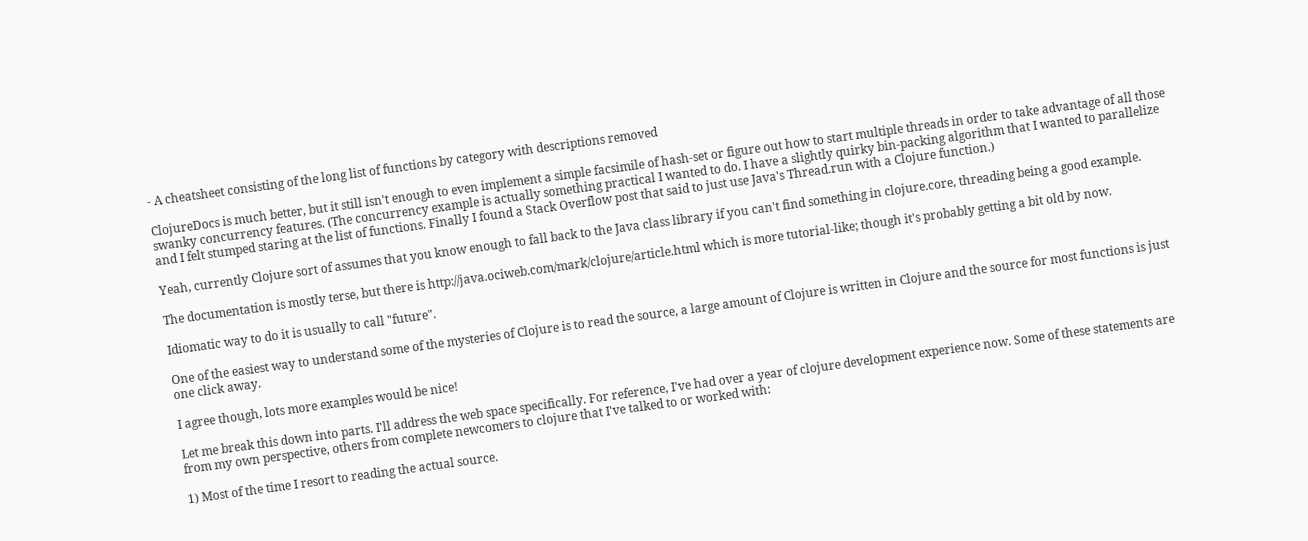- A cheatsheet consisting of the long list of functions by category with descriptions removed

ClojureDocs is much better, but it still isn't enough to even implement a simple facsimile of hash-set or figure out how to start multiple threads in order to take advantage of all those swanky concurrency features. (The concurrency example is actually something practical I wanted to do. I have a slightly quirky bin-packing algorithm that I wanted to parallelize and I felt stumped staring at the list of functions. Finally I found a Stack Overflow post that said to just use Java's Thread.run with a Clojure function.)

Yeah, currently Clojure sort of assumes that you know enough to fall back to the Java class library if you can't find something in clojure.core, threading being a good example.

The documentation is mostly terse, but there is http://java.ociweb.com/mark/clojure/article.html which is more tutorial-like; though it's probably getting a bit old by now.

Idiomatic way to do it is usually to call "future".

One of the easiest way to understand some of the mysteries of Clojure is to read the source, a large amount of Clojure is written in Clojure and the source for most functions is just one click away.

I agree though, lots more examples would be nice!

Let me break this down into parts. I'll address the web space specifically. For reference, I've had over a year of clojure development experience now. Some of these statements are from my own perspective, others from complete newcomers to clojure that I've talked to or worked with:

1) Most of the time I resort to reading the actual source.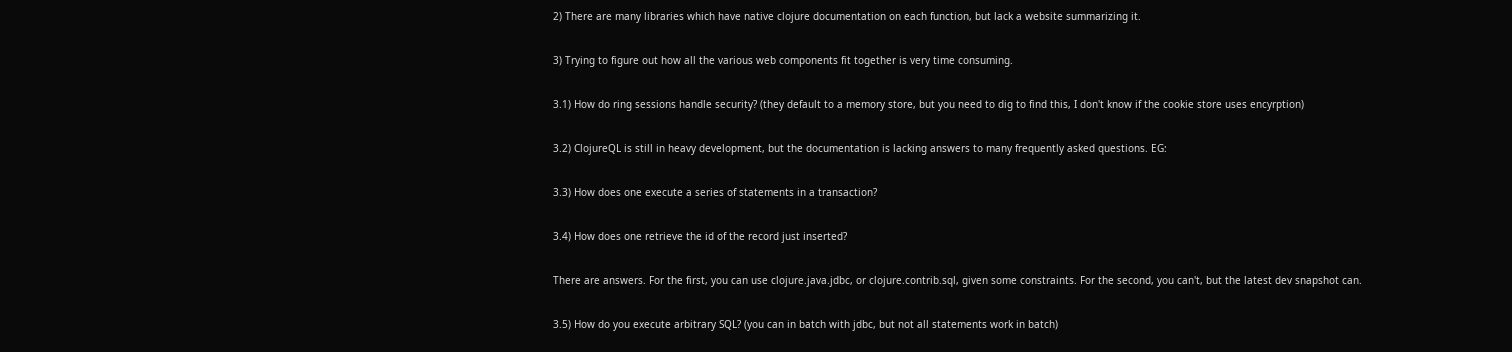2) There are many libraries which have native clojure documentation on each function, but lack a website summarizing it.

3) Trying to figure out how all the various web components fit together is very time consuming.

3.1) How do ring sessions handle security? (they default to a memory store, but you need to dig to find this, I don't know if the cookie store uses encyrption)

3.2) ClojureQL is still in heavy development, but the documentation is lacking answers to many frequently asked questions. EG:

3.3) How does one execute a series of statements in a transaction?

3.4) How does one retrieve the id of the record just inserted?

There are answers. For the first, you can use clojure.java.jdbc, or clojure.contrib.sql, given some constraints. For the second, you can't, but the latest dev snapshot can.

3.5) How do you execute arbitrary SQL? (you can in batch with jdbc, but not all statements work in batch)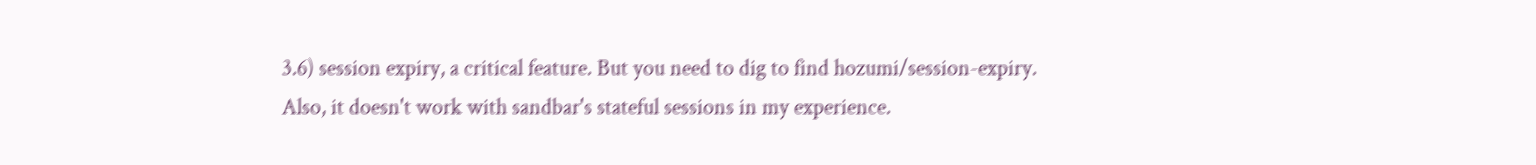3.6) session expiry, a critical feature. But you need to dig to find hozumi/session-expiry. Also, it doesn't work with sandbar's stateful sessions in my experience.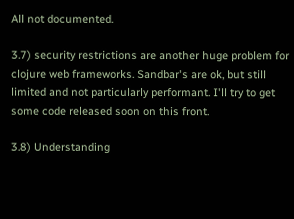All not documented.

3.7) security restrictions are another huge problem for clojure web frameworks. Sandbar's are ok, but still limited and not particularly performant. I'll try to get some code released soon on this front.

3.8) Understanding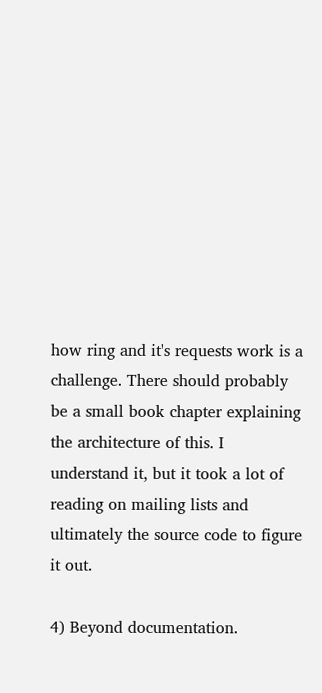how ring and it's requests work is a challenge. There should probably be a small book chapter explaining the architecture of this. I understand it, but it took a lot of reading on mailing lists and ultimately the source code to figure it out.

4) Beyond documentation.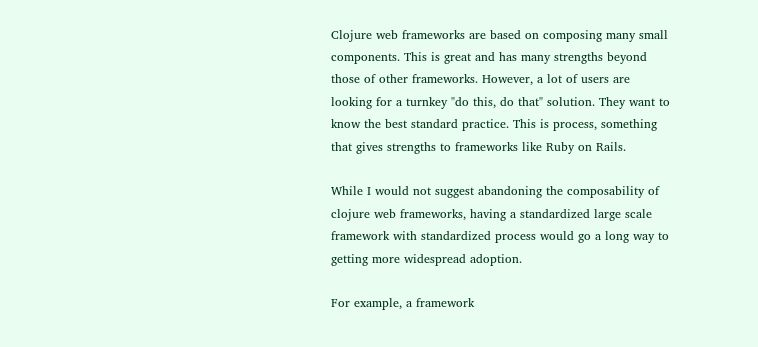Clojure web frameworks are based on composing many small components. This is great and has many strengths beyond those of other frameworks. However, a lot of users are looking for a turnkey "do this, do that" solution. They want to know the best standard practice. This is process, something that gives strengths to frameworks like Ruby on Rails.

While I would not suggest abandoning the composability of clojure web frameworks, having a standardized large scale framework with standardized process would go a long way to getting more widespread adoption.

For example, a framework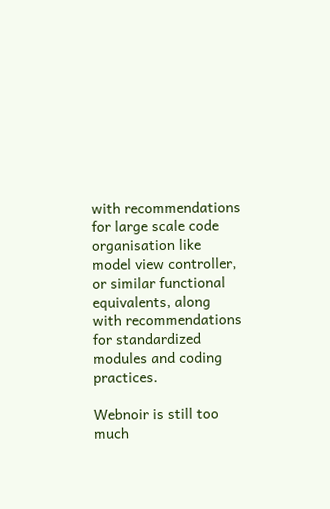with recommendations for large scale code organisation like model view controller, or similar functional equivalents, along with recommendations for standardized modules and coding practices.

Webnoir is still too much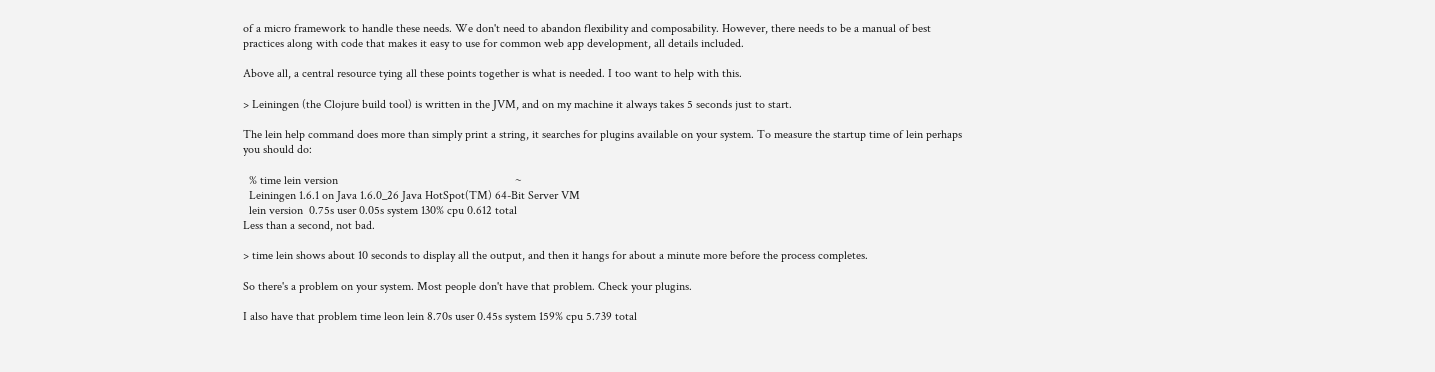of a micro framework to handle these needs. We don't need to abandon flexibility and composability. However, there needs to be a manual of best practices along with code that makes it easy to use for common web app development, all details included.

Above all, a central resource tying all these points together is what is needed. I too want to help with this.

> Leiningen (the Clojure build tool) is written in the JVM, and on my machine it always takes 5 seconds just to start.

The lein help command does more than simply print a string, it searches for plugins available on your system. To measure the startup time of lein perhaps you should do:

  % time lein version                                                           ~
  Leiningen 1.6.1 on Java 1.6.0_26 Java HotSpot(TM) 64-Bit Server VM
  lein version  0.75s user 0.05s system 130% cpu 0.612 total
Less than a second, not bad.

> time lein shows about 10 seconds to display all the output, and then it hangs for about a minute more before the process completes.

So there's a problem on your system. Most people don't have that problem. Check your plugins.

I also have that problem time leon lein 8.70s user 0.45s system 159% cpu 5.739 total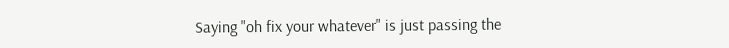Saying "oh fix your whatever" is just passing the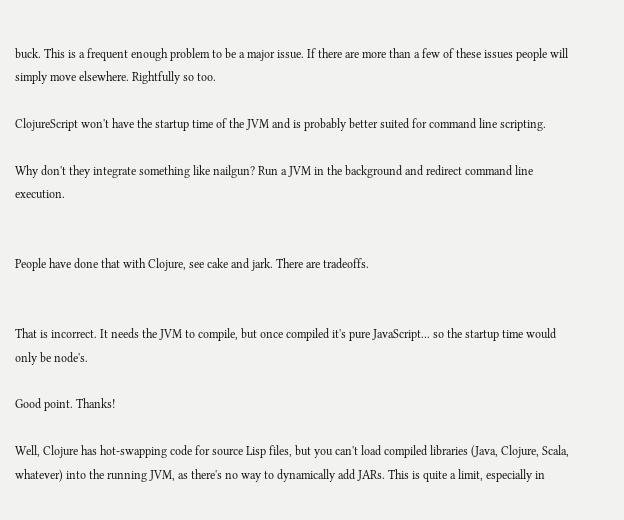buck. This is a frequent enough problem to be a major issue. If there are more than a few of these issues people will simply move elsewhere. Rightfully so too.

ClojureScript won't have the startup time of the JVM and is probably better suited for command line scripting.

Why don't they integrate something like nailgun? Run a JVM in the background and redirect command line execution.


People have done that with Clojure, see cake and jark. There are tradeoffs.


That is incorrect. It needs the JVM to compile, but once compiled it's pure JavaScript... so the startup time would only be node's.

Good point. Thanks!

Well, Clojure has hot-swapping code for source Lisp files, but you can't load compiled libraries (Java, Clojure, Scala, whatever) into the running JVM, as there's no way to dynamically add JARs. This is quite a limit, especially in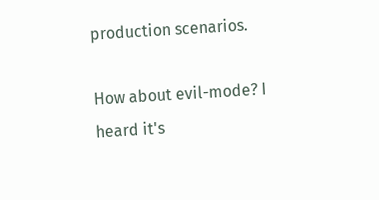production scenarios.

How about evil-mode? I heard it's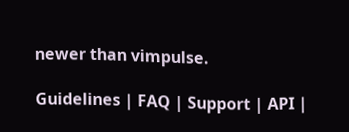newer than vimpulse.

Guidelines | FAQ | Support | API |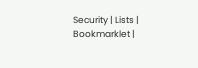Security | Lists | Bookmarklet |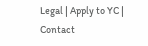Legal | Apply to YC | Contact